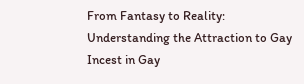From Fantasy to Reality: Understanding the Attraction to Gay Incest in Gay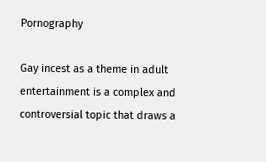Pornography

Gay incest as a theme in adult entertainment is a complex and controversial topic that draws a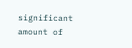significant amount of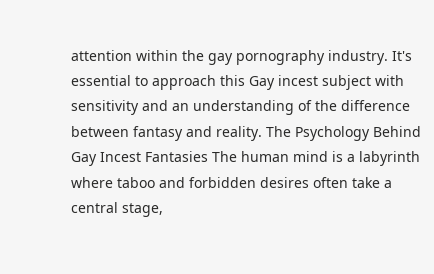attention within the gay pornography industry. It's essential to approach this Gay incest subject with sensitivity and an understanding of the difference between fantasy and reality. The Psychology Behind Gay Incest Fantasies The human mind is a labyrinth where taboo and forbidden desires often take a central stage,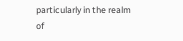particularly in the realm of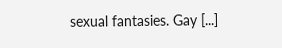sexual fantasies. Gay [...]